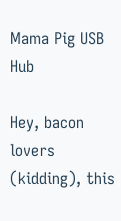Mama Pig USB Hub

Hey, bacon lovers (kidding), this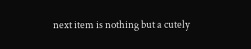next item is nothing but a cutely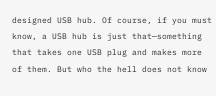designed USB hub. Of course, if you must know, a USB hub is just that—something that takes one USB plug and makes more of them. But who the hell does not know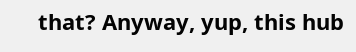that? Anyway, yup, this hub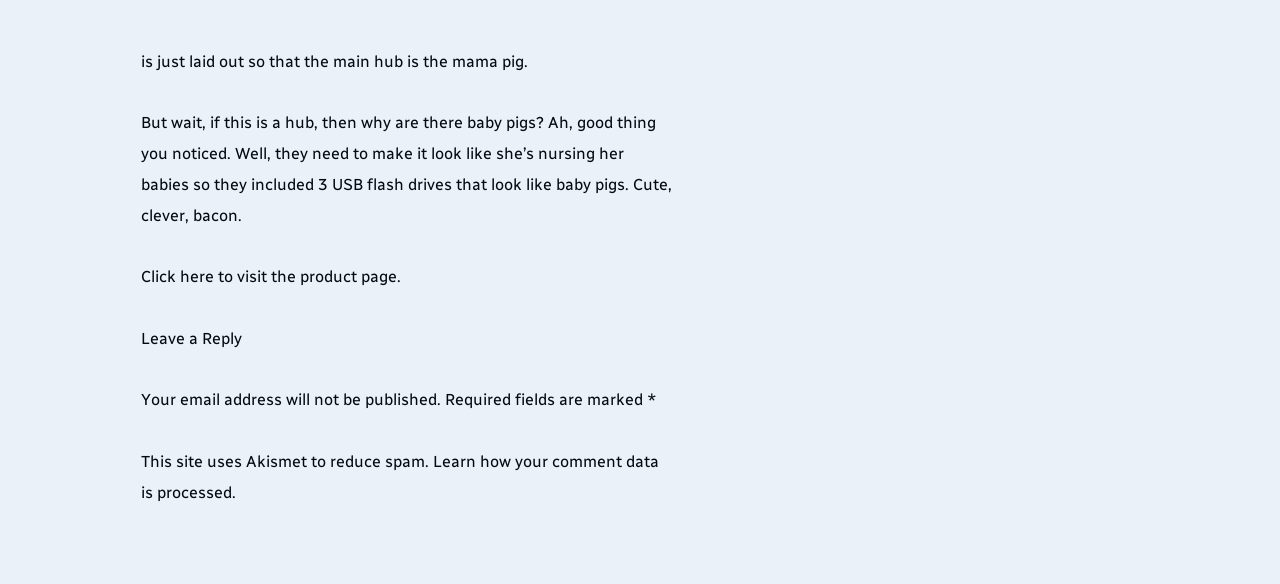is just laid out so that the main hub is the mama pig.

But wait, if this is a hub, then why are there baby pigs? Ah, good thing you noticed. Well, they need to make it look like she’s nursing her babies so they included 3 USB flash drives that look like baby pigs. Cute, clever, bacon.

Click here to visit the product page.

Leave a Reply

Your email address will not be published. Required fields are marked *

This site uses Akismet to reduce spam. Learn how your comment data is processed.